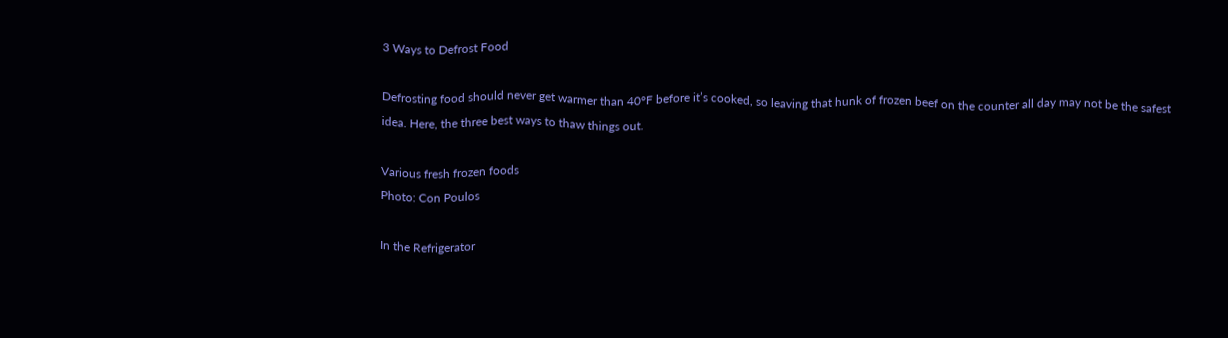3 Ways to Defrost Food

Defrosting food should never get warmer than 40°F before it’s cooked, so leaving that hunk of frozen beef on the counter all day may not be the safest idea. Here, the three best ways to thaw things out.

Various fresh frozen foods
Photo: Con Poulos

In the Refrigerator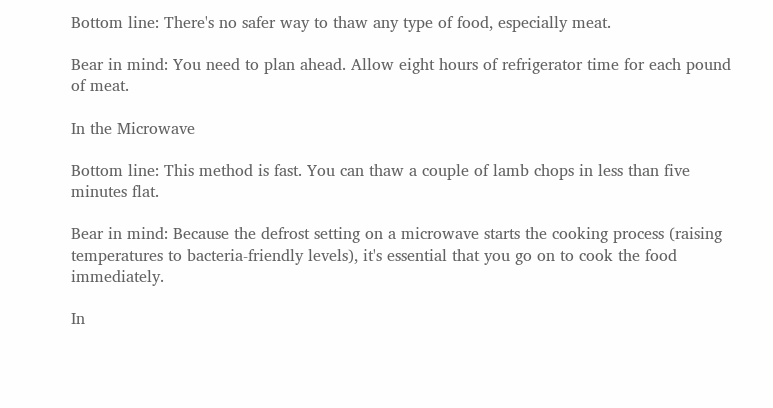Bottom line: There's no safer way to thaw any type of food, especially meat.

Bear in mind: You need to plan ahead. Allow eight hours of refrigerator time for each pound of meat.

In the Microwave

Bottom line: This method is fast. You can thaw a couple of lamb chops in less than five minutes flat.

Bear in mind: Because the defrost setting on a microwave starts the cooking process (raising temperatures to bacteria-friendly levels), it's essential that you go on to cook the food immediately.

In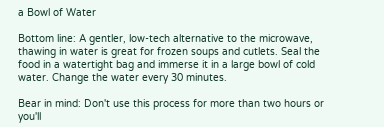a Bowl of Water

Bottom line: A gentler, low-tech alternative to the microwave, thawing in water is great for frozen soups and cutlets. Seal the food in a watertight bag and immerse it in a large bowl of cold water. Change the water every 30 minutes.

Bear in mind: Don't use this process for more than two hours or you'll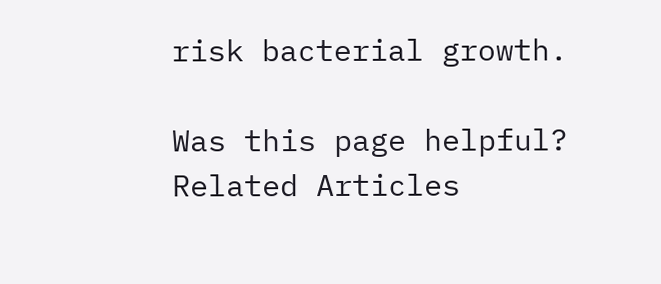risk bacterial growth.

Was this page helpful?
Related Articles